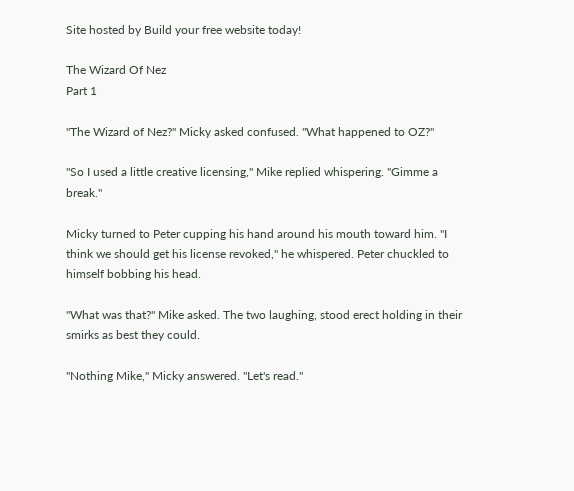Site hosted by Build your free website today!

The Wizard Of Nez
Part 1

"The Wizard of Nez?" Micky asked confused. "What happened to OZ?"

"So I used a little creative licensing," Mike replied whispering. "Gimme a break."

Micky turned to Peter cupping his hand around his mouth toward him. "I think we should get his license revoked," he whispered. Peter chuckled to himself bobbing his head.

"What was that?" Mike asked. The two laughing, stood erect holding in their smirks as best they could.

"Nothing Mike," Micky answered. "Let's read."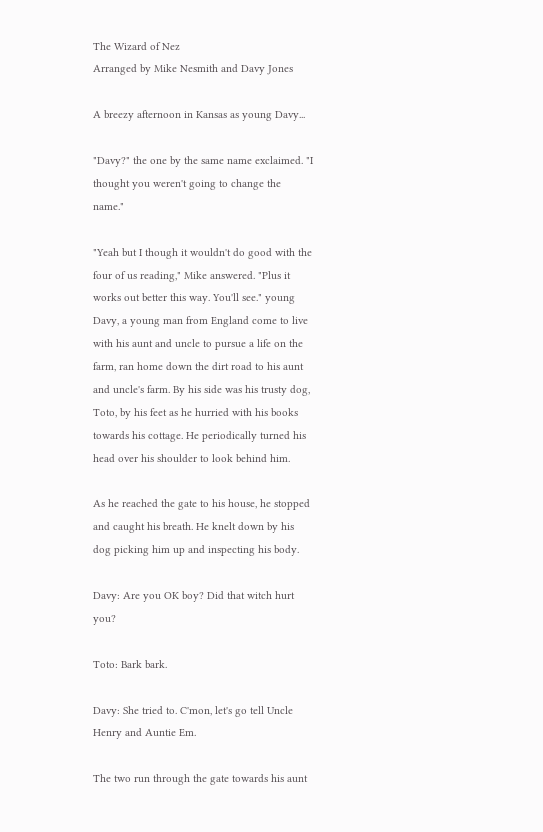The Wizard of Nez
Arranged by Mike Nesmith and Davy Jones

A breezy afternoon in Kansas as young Davy...

"Davy?" the one by the same name exclaimed. "I thought you weren't going to change the name."

"Yeah but I though it wouldn't do good with the four of us reading," Mike answered. "Plus it works out better this way. You'll see." young Davy, a young man from England come to live with his aunt and uncle to pursue a life on the farm, ran home down the dirt road to his aunt and uncle's farm. By his side was his trusty dog, Toto, by his feet as he hurried with his books towards his cottage. He periodically turned his head over his shoulder to look behind him.

As he reached the gate to his house, he stopped and caught his breath. He knelt down by his dog picking him up and inspecting his body.

Davy: Are you OK boy? Did that witch hurt you?

Toto: Bark bark.

Davy: She tried to. C'mon, let's go tell Uncle Henry and Auntie Em.

The two run through the gate towards his aunt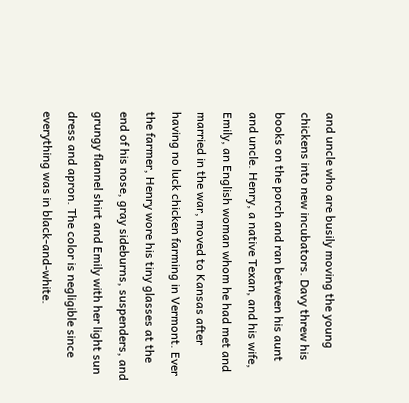and uncle who are busily moving the young chickens into new incubators. Davy threw his books on the porch and ran between his aunt and uncle. Henry, a native Texan, and his wife, Emily, an English woman whom he had met and married in the war, moved to Kansas after having no luck chicken farming in Vermont. Ever the farmer, Henry wore his tiny glasses at the end of his nose, gray sideburns, suspenders, and grungy flannel shirt and Emily with her light sun dress and apron. The color is negligible since everything was in black-and-white.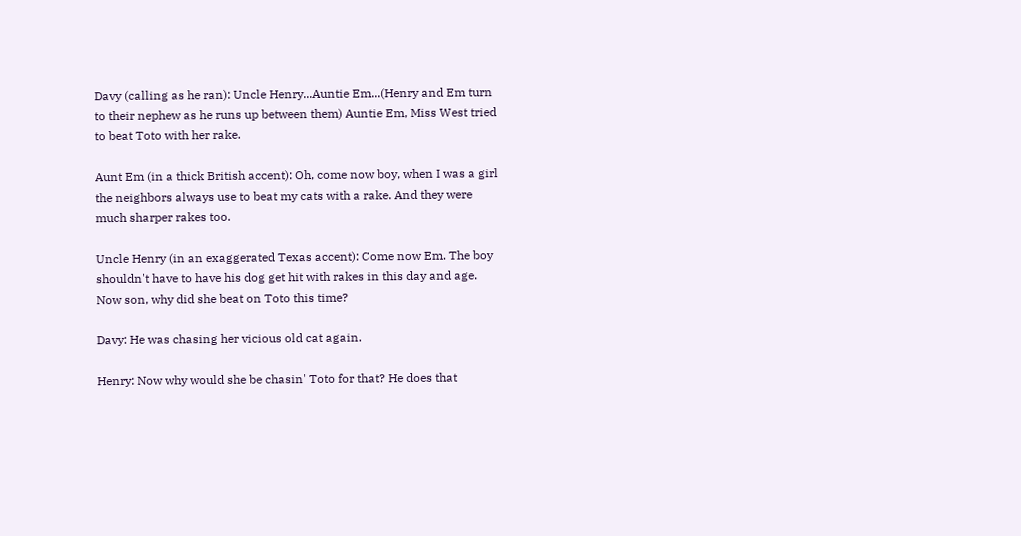Davy (calling as he ran): Uncle Henry...Auntie Em...(Henry and Em turn to their nephew as he runs up between them) Auntie Em, Miss West tried to beat Toto with her rake.

Aunt Em (in a thick British accent): Oh, come now boy, when I was a girl the neighbors always use to beat my cats with a rake. And they were much sharper rakes too.

Uncle Henry (in an exaggerated Texas accent): Come now Em. The boy shouldn't have to have his dog get hit with rakes in this day and age. Now son, why did she beat on Toto this time?

Davy: He was chasing her vicious old cat again.

Henry: Now why would she be chasin' Toto for that? He does that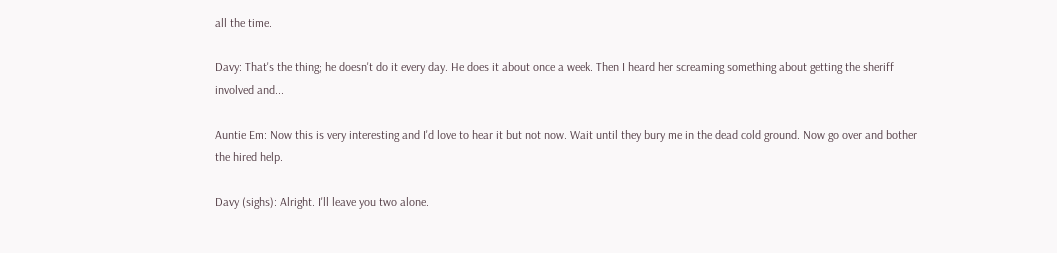all the time.

Davy: That's the thing; he doesn't do it every day. He does it about once a week. Then I heard her screaming something about getting the sheriff involved and...

Auntie Em: Now this is very interesting and I'd love to hear it but not now. Wait until they bury me in the dead cold ground. Now go over and bother the hired help.

Davy (sighs): Alright. I'll leave you two alone.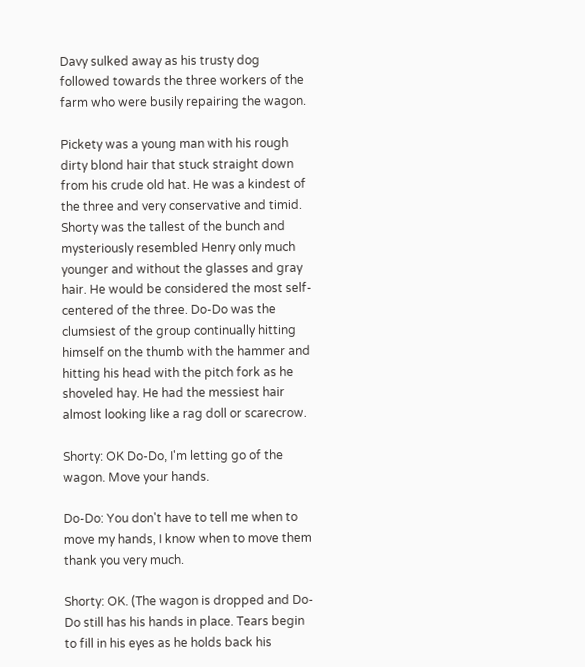Davy sulked away as his trusty dog followed towards the three workers of the farm who were busily repairing the wagon.

Pickety was a young man with his rough dirty blond hair that stuck straight down from his crude old hat. He was a kindest of the three and very conservative and timid. Shorty was the tallest of the bunch and mysteriously resembled Henry only much younger and without the glasses and gray hair. He would be considered the most self-centered of the three. Do-Do was the clumsiest of the group continually hitting himself on the thumb with the hammer and hitting his head with the pitch fork as he shoveled hay. He had the messiest hair almost looking like a rag doll or scarecrow.

Shorty: OK Do-Do, I'm letting go of the wagon. Move your hands.

Do-Do: You don't have to tell me when to move my hands, I know when to move them thank you very much.

Shorty: OK. (The wagon is dropped and Do-Do still has his hands in place. Tears begin to fill in his eyes as he holds back his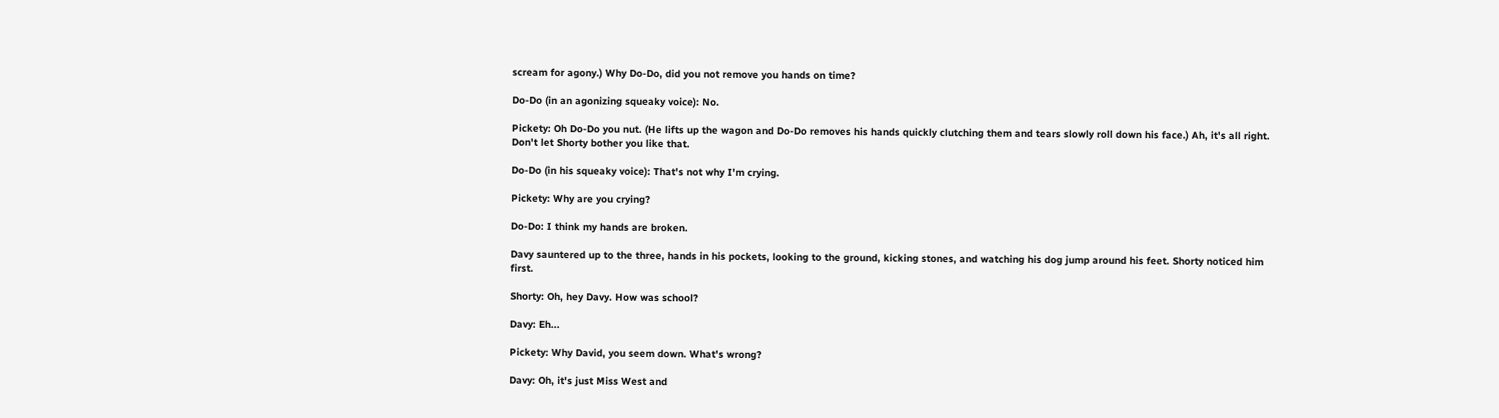scream for agony.) Why Do-Do, did you not remove you hands on time?

Do-Do (in an agonizing squeaky voice): No.

Pickety: Oh Do-Do you nut. (He lifts up the wagon and Do-Do removes his hands quickly clutching them and tears slowly roll down his face.) Ah, it's all right. Don't let Shorty bother you like that.

Do-Do (in his squeaky voice): That's not why I'm crying.

Pickety: Why are you crying?

Do-Do: I think my hands are broken.

Davy sauntered up to the three, hands in his pockets, looking to the ground, kicking stones, and watching his dog jump around his feet. Shorty noticed him first.

Shorty: Oh, hey Davy. How was school?

Davy: Eh...

Pickety: Why David, you seem down. What's wrong?

Davy: Oh, it's just Miss West and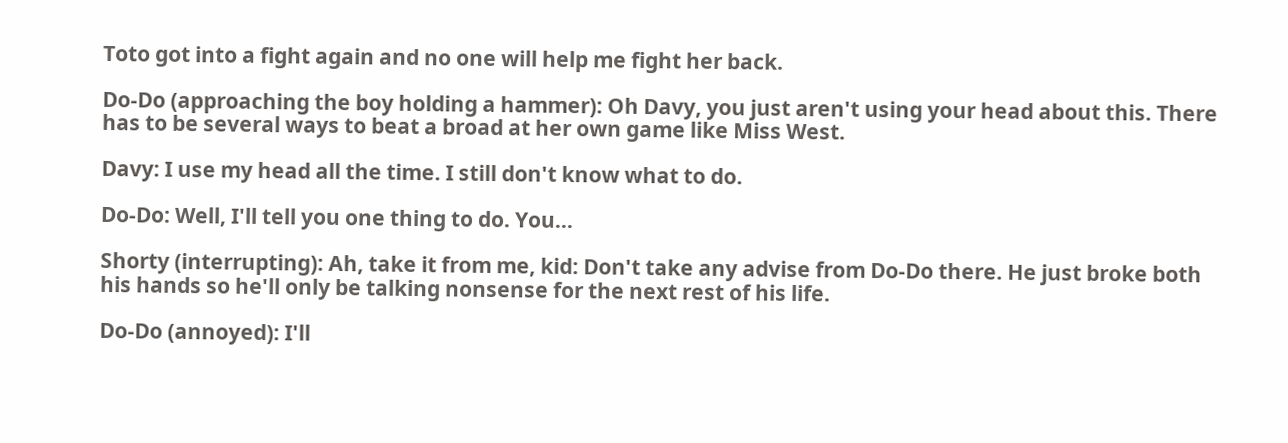Toto got into a fight again and no one will help me fight her back.

Do-Do (approaching the boy holding a hammer): Oh Davy, you just aren't using your head about this. There has to be several ways to beat a broad at her own game like Miss West.

Davy: I use my head all the time. I still don't know what to do.

Do-Do: Well, I'll tell you one thing to do. You...

Shorty (interrupting): Ah, take it from me, kid: Don't take any advise from Do-Do there. He just broke both his hands so he'll only be talking nonsense for the next rest of his life.

Do-Do (annoyed): I'll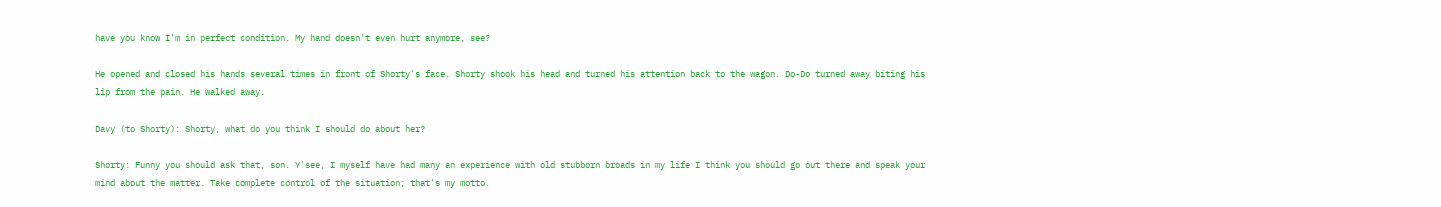have you know I'm in perfect condition. My hand doesn't even hurt anymore, see?

He opened and closed his hands several times in front of Shorty's face. Shorty shook his head and turned his attention back to the wagon. Do-Do turned away biting his lip from the pain. He walked away.

Davy (to Shorty): Shorty, what do you think I should do about her?

Shorty: Funny you should ask that, son. Y'see, I myself have had many an experience with old stubborn broads in my life I think you should go out there and speak your mind about the matter. Take complete control of the situation; that's my motto.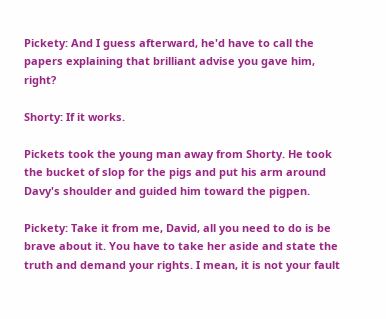Pickety: And I guess afterward, he'd have to call the papers explaining that brilliant advise you gave him, right?

Shorty: If it works.

Pickets took the young man away from Shorty. He took the bucket of slop for the pigs and put his arm around Davy's shoulder and guided him toward the pigpen.

Pickety: Take it from me, David, all you need to do is be brave about it. You have to take her aside and state the truth and demand your rights. I mean, it is not your fault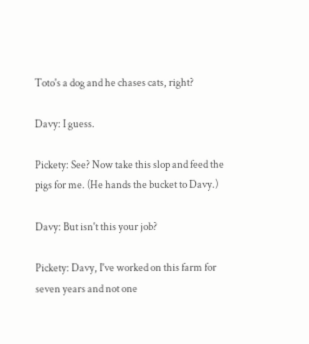Toto's a dog and he chases cats, right?

Davy: I guess.

Pickety: See? Now take this slop and feed the pigs for me. (He hands the bucket to Davy.)

Davy: But isn't this your job?

Pickety: Davy, I've worked on this farm for seven years and not one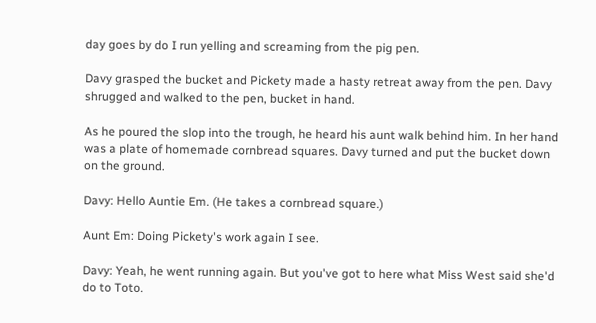day goes by do I run yelling and screaming from the pig pen.

Davy grasped the bucket and Pickety made a hasty retreat away from the pen. Davy shrugged and walked to the pen, bucket in hand.

As he poured the slop into the trough, he heard his aunt walk behind him. In her hand was a plate of homemade cornbread squares. Davy turned and put the bucket down on the ground.

Davy: Hello Auntie Em. (He takes a cornbread square.)

Aunt Em: Doing Pickety's work again I see.

Davy: Yeah, he went running again. But you've got to here what Miss West said she'd do to Toto.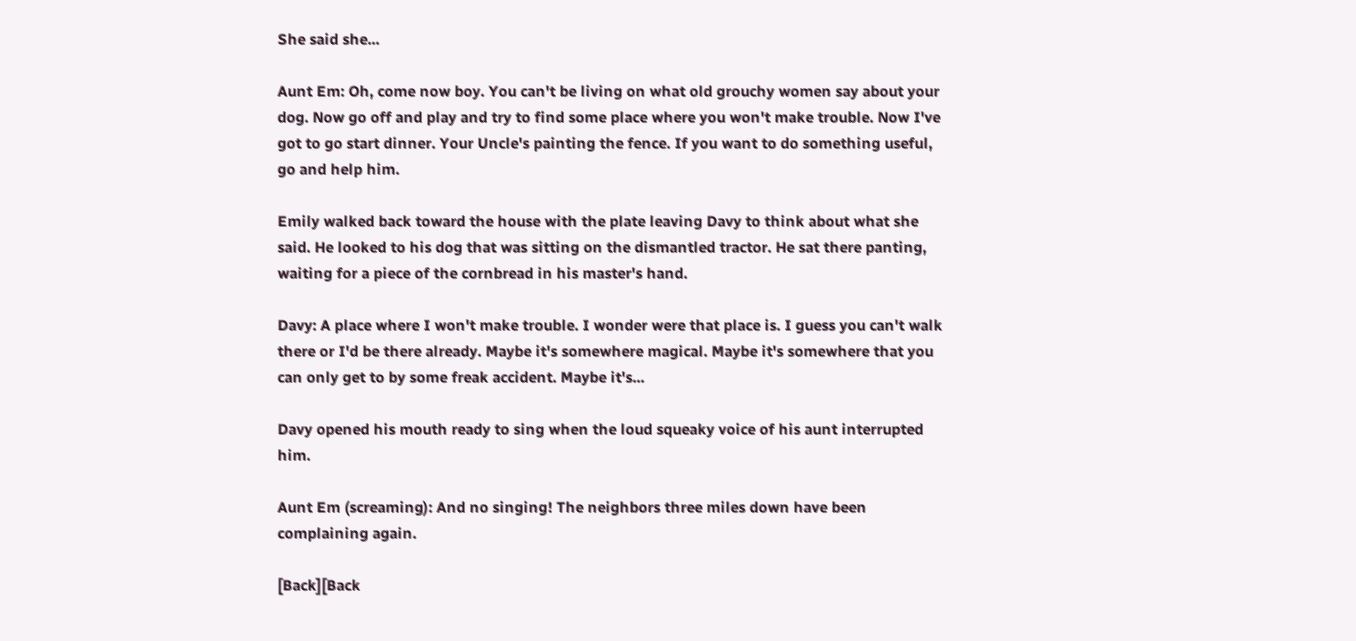She said she...

Aunt Em: Oh, come now boy. You can't be living on what old grouchy women say about your dog. Now go off and play and try to find some place where you won't make trouble. Now I've got to go start dinner. Your Uncle's painting the fence. If you want to do something useful, go and help him.

Emily walked back toward the house with the plate leaving Davy to think about what she said. He looked to his dog that was sitting on the dismantled tractor. He sat there panting, waiting for a piece of the cornbread in his master's hand.

Davy: A place where I won't make trouble. I wonder were that place is. I guess you can't walk there or I'd be there already. Maybe it's somewhere magical. Maybe it's somewhere that you can only get to by some freak accident. Maybe it's...

Davy opened his mouth ready to sing when the loud squeaky voice of his aunt interrupted him.

Aunt Em (screaming): And no singing! The neighbors three miles down have been complaining again.

[Back][Back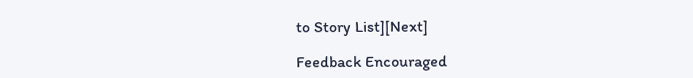to Story List][Next]

Feedback Encouraged